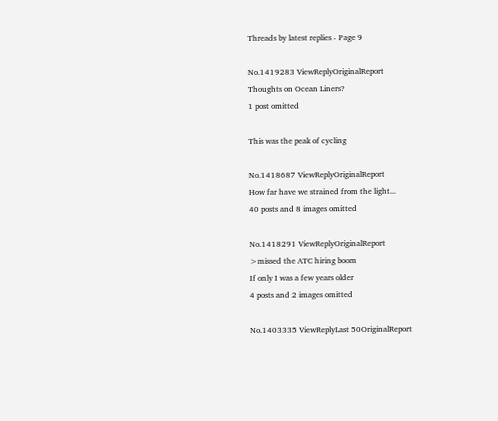Threads by latest replies - Page 9

No.1419283 ViewReplyOriginalReport
Thoughts on Ocean Liners?
1 post omitted

This was the peak of cycling

No.1418687 ViewReplyOriginalReport
How far have we strained from the light...
40 posts and 8 images omitted

No.1418291 ViewReplyOriginalReport
>missed the ATC hiring boom
If only I was a few years older
4 posts and 2 images omitted

No.1403335 ViewReplyLast 50OriginalReport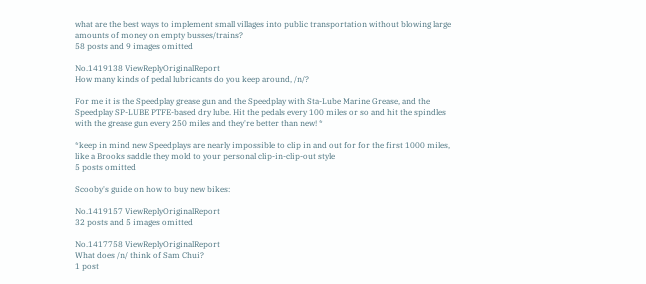what are the best ways to implement small villages into public transportation without blowing large amounts of money on empty busses/trains?
58 posts and 9 images omitted

No.1419138 ViewReplyOriginalReport
How many kinds of pedal lubricants do you keep around, /n/?

For me it is the Speedplay grease gun and the Speedplay with Sta-Lube Marine Grease, and the Speedplay SP-LUBE PTFE-based dry lube. Hit the pedals every 100 miles or so and hit the spindles with the grease gun every 250 miles and they're better than new! *

*keep in mind new Speedplays are nearly impossible to clip in and out for for the first 1000 miles, like a Brooks saddle they mold to your personal clip-in-clip-out style
5 posts omitted

Scooby's guide on how to buy new bikes:

No.1419157 ViewReplyOriginalReport
32 posts and 5 images omitted

No.1417758 ViewReplyOriginalReport
What does /n/ think of Sam Chui?
1 post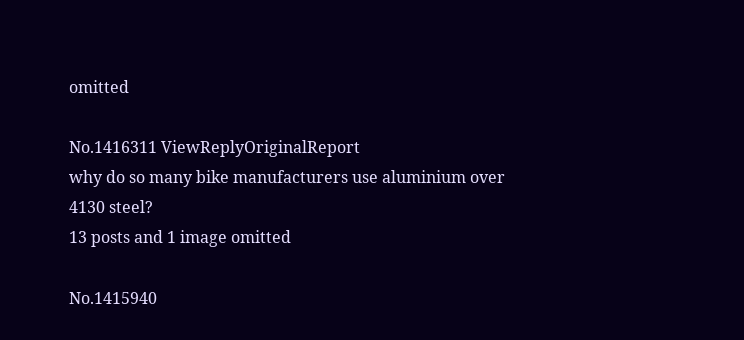omitted

No.1416311 ViewReplyOriginalReport
why do so many bike manufacturers use aluminium over 4130 steel?
13 posts and 1 image omitted

No.1415940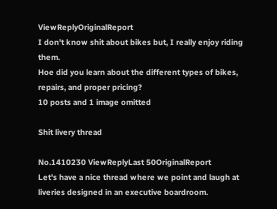ViewReplyOriginalReport
I don't know shit about bikes but, I really enjoy riding them.
Hoe did you learn about the different types of bikes, repairs, and proper pricing?
10 posts and 1 image omitted

Shit livery thread

No.1410230 ViewReplyLast 50OriginalReport
Let's have a nice thread where we point and laugh at liveries designed in an executive boardroom.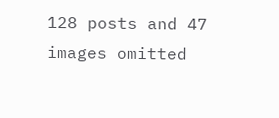128 posts and 47 images omitted